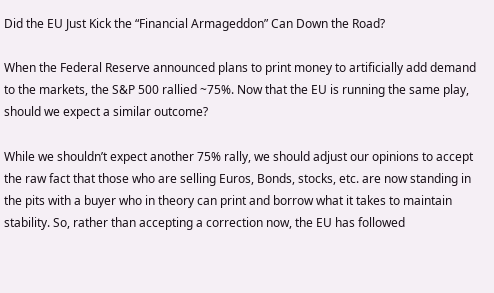Did the EU Just Kick the “Financial Armageddon” Can Down the Road?

When the Federal Reserve announced plans to print money to artificially add demand to the markets, the S&P 500 rallied ~75%. Now that the EU is running the same play, should we expect a similar outcome?

While we shouldn’t expect another 75% rally, we should adjust our opinions to accept the raw fact that those who are selling Euros, Bonds, stocks, etc. are now standing in the pits with a buyer who in theory can print and borrow what it takes to maintain stability. So, rather than accepting a correction now, the EU has followed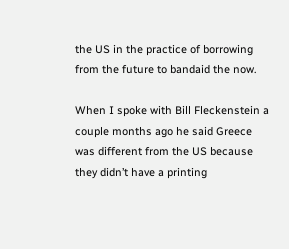the US in the practice of borrowing from the future to bandaid the now.

When I spoke with Bill Fleckenstein a couple months ago he said Greece was different from the US because they didn’t have a printing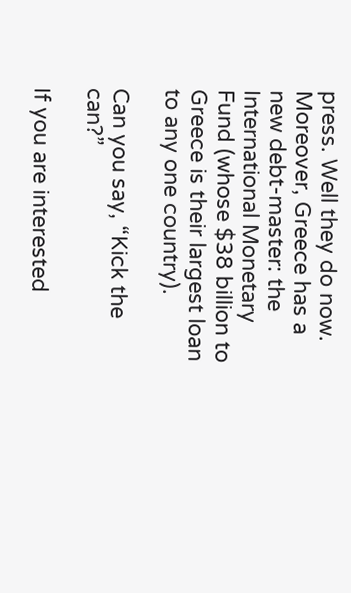press. Well they do now. Moreover, Greece has a new debt-master: the International Monetary Fund (whose $38 billion to Greece is their largest loan to any one country).

Can you say, “Kick the can?”

If you are interested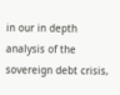in our in depth analysis of the sovereign debt crisis,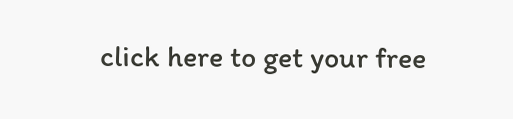click here to get your free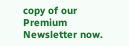copy of our Premium Newsletter now.